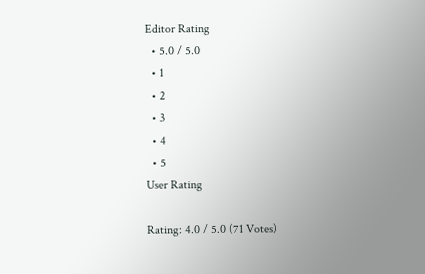Editor Rating
  • 5.0 / 5.0
  • 1
  • 2
  • 3
  • 4
  • 5
User Rating

Rating: 4.0 / 5.0 (71 Votes)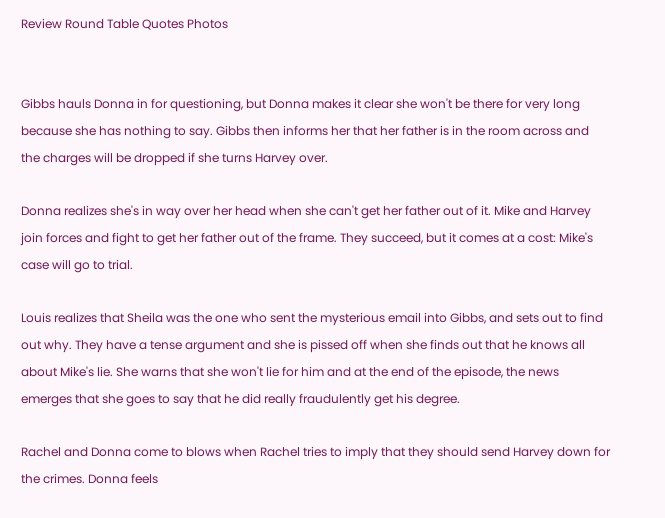Review Round Table Quotes Photos


Gibbs hauls Donna in for questioning, but Donna makes it clear she won't be there for very long because she has nothing to say. Gibbs then informs her that her father is in the room across and the charges will be dropped if she turns Harvey over.

Donna realizes she's in way over her head when she can't get her father out of it. Mike and Harvey join forces and fight to get her father out of the frame. They succeed, but it comes at a cost: Mike's case will go to trial.

Louis realizes that Sheila was the one who sent the mysterious email into Gibbs, and sets out to find out why. They have a tense argument and she is pissed off when she finds out that he knows all about Mike's lie. She warns that she won't lie for him and at the end of the episode, the news emerges that she goes to say that he did really fraudulently get his degree.

Rachel and Donna come to blows when Rachel tries to imply that they should send Harvey down for the crimes. Donna feels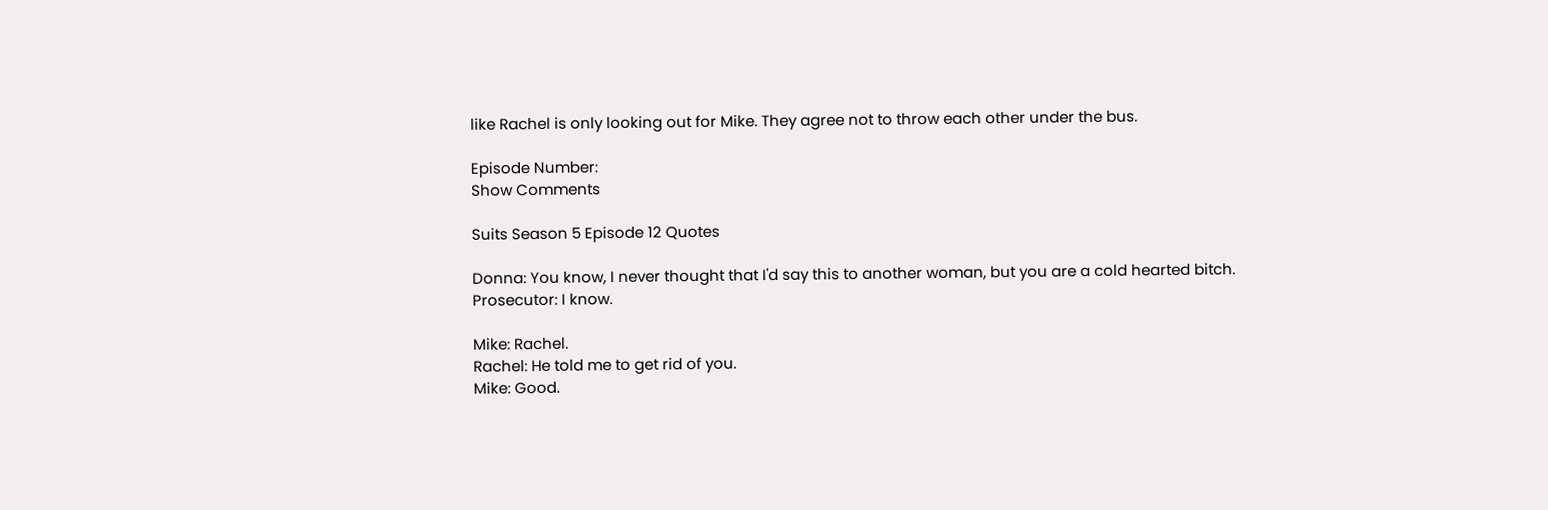like Rachel is only looking out for Mike. They agree not to throw each other under the bus.

Episode Number:
Show Comments

Suits Season 5 Episode 12 Quotes

Donna: You know, I never thought that I'd say this to another woman, but you are a cold hearted bitch.
Prosecutor: I know.

Mike: Rachel.
Rachel: He told me to get rid of you.
Mike: Good.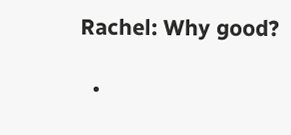Rachel: Why good?

  •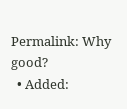Permalink: Why good?
  • Added: